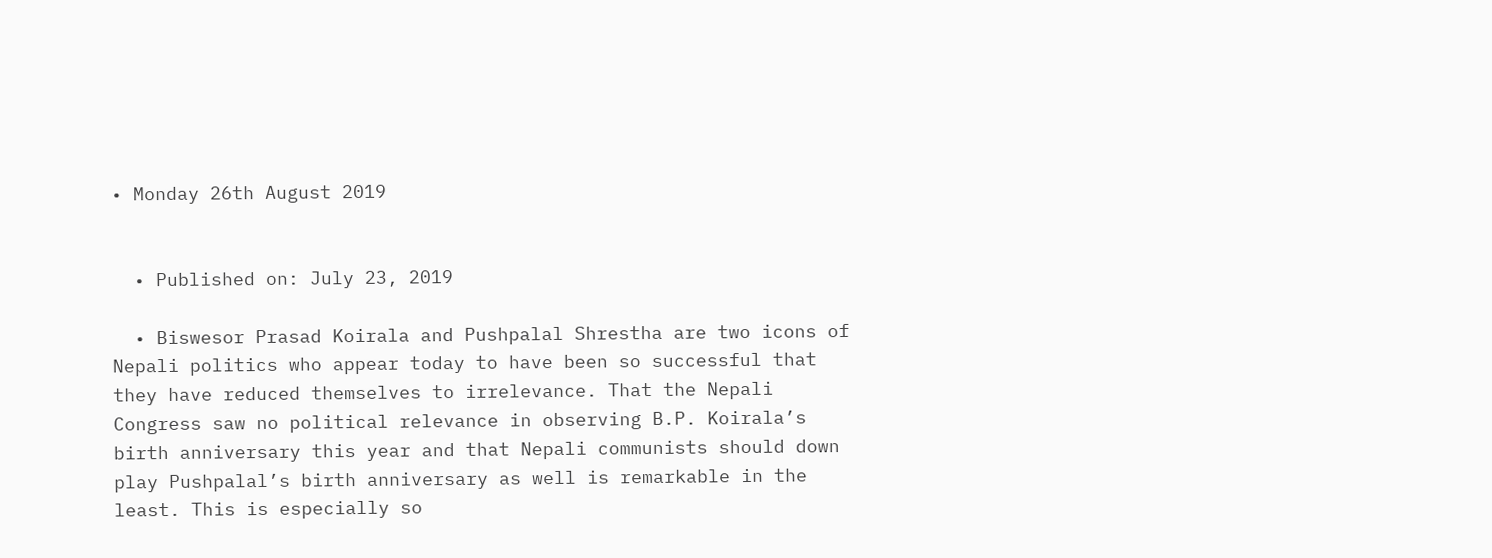• Monday 26th August 2019


  • Published on: July 23, 2019

  • Biswesor Prasad Koirala and Pushpalal Shrestha are two icons of Nepali politics who appear today to have been so successful that they have reduced themselves to irrelevance. That the Nepali Congress saw no political relevance in observing B.P. Koirala’s birth anniversary this year and that Nepali communists should down play Pushpalal’s birth anniversary as well is remarkable in the least. This is especially so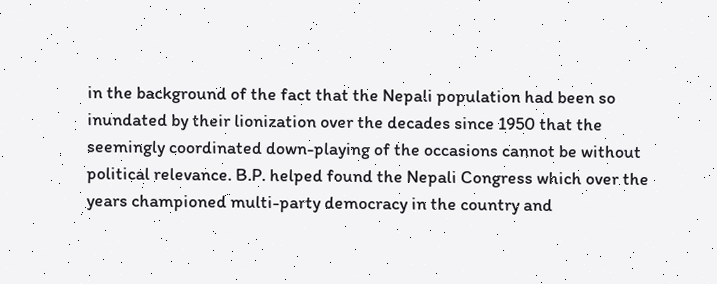in the background of the fact that the Nepali population had been so inundated by their lionization over the decades since 1950 that the seemingly coordinated down-playing of the occasions cannot be without political relevance. B.P. helped found the Nepali Congress which over the years championed multi-party democracy in the country and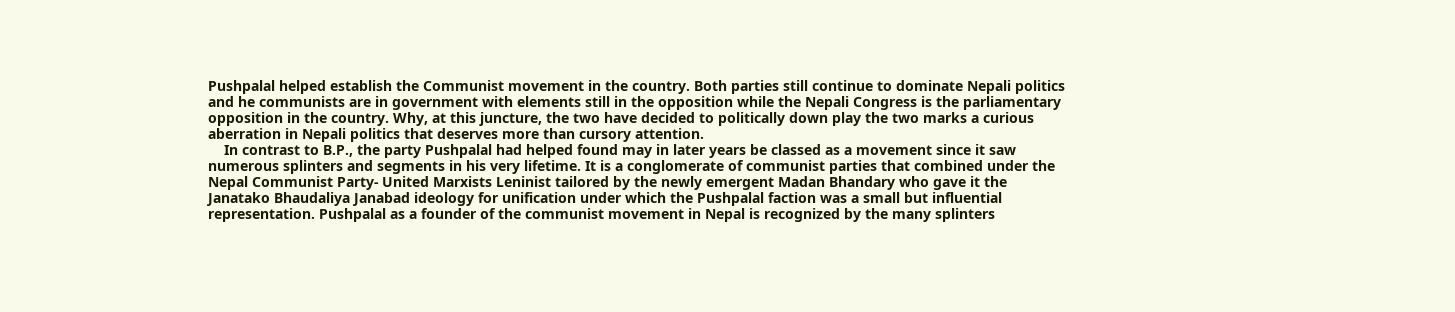Pushpalal helped establish the Communist movement in the country. Both parties still continue to dominate Nepali politics and he communists are in government with elements still in the opposition while the Nepali Congress is the parliamentary opposition in the country. Why, at this juncture, the two have decided to politically down play the two marks a curious aberration in Nepali politics that deserves more than cursory attention.
    In contrast to B.P., the party Pushpalal had helped found may in later years be classed as a movement since it saw numerous splinters and segments in his very lifetime. It is a conglomerate of communist parties that combined under the Nepal Communist Party- United Marxists Leninist tailored by the newly emergent Madan Bhandary who gave it the Janatako Bhaudaliya Janabad ideology for unification under which the Pushpalal faction was a small but influential representation. Pushpalal as a founder of the communist movement in Nepal is recognized by the many splinters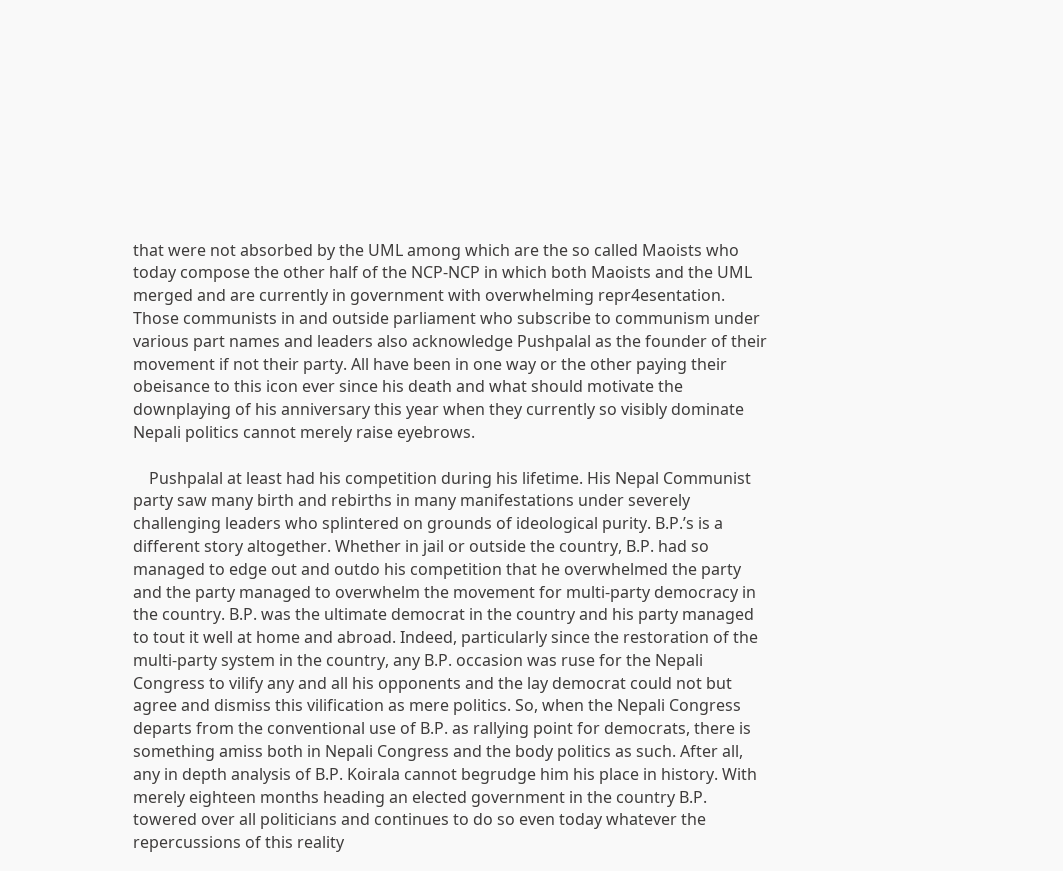that were not absorbed by the UML among which are the so called Maoists who today compose the other half of the NCP-NCP in which both Maoists and the UML merged and are currently in government with overwhelming repr4esentation. Those communists in and outside parliament who subscribe to communism under various part names and leaders also acknowledge Pushpalal as the founder of their movement if not their party. All have been in one way or the other paying their obeisance to this icon ever since his death and what should motivate the downplaying of his anniversary this year when they currently so visibly dominate Nepali politics cannot merely raise eyebrows.

    Pushpalal at least had his competition during his lifetime. His Nepal Communist party saw many birth and rebirths in many manifestations under severely challenging leaders who splintered on grounds of ideological purity. B.P.’s is a different story altogether. Whether in jail or outside the country, B.P. had so managed to edge out and outdo his competition that he overwhelmed the party and the party managed to overwhelm the movement for multi-party democracy in the country. B.P. was the ultimate democrat in the country and his party managed to tout it well at home and abroad. Indeed, particularly since the restoration of the multi-party system in the country, any B.P. occasion was ruse for the Nepali Congress to vilify any and all his opponents and the lay democrat could not but agree and dismiss this vilification as mere politics. So, when the Nepali Congress departs from the conventional use of B.P. as rallying point for democrats, there is something amiss both in Nepali Congress and the body politics as such. After all, any in depth analysis of B.P. Koirala cannot begrudge him his place in history. With merely eighteen months heading an elected government in the country B.P. towered over all politicians and continues to do so even today whatever the repercussions of this reality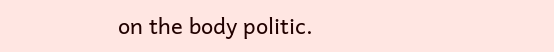on the body politic.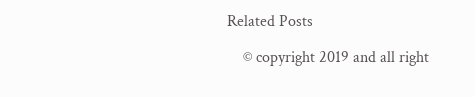Related Posts

    © copyright 2019 and all right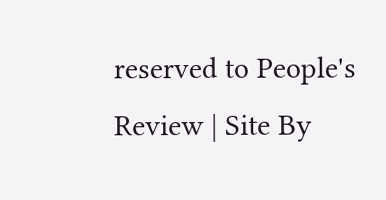reserved to People's Review | Site By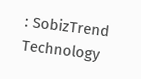: SobizTrend Technology